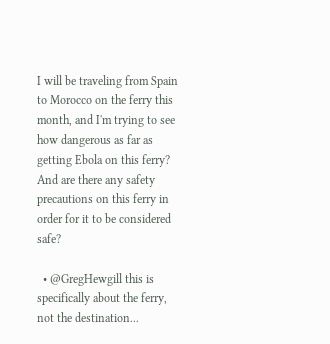I will be traveling from Spain to Morocco on the ferry this month, and I'm trying to see how dangerous as far as getting Ebola on this ferry? And are there any safety precautions on this ferry in order for it to be considered safe?

  • @GregHewgill this is specifically about the ferry, not the destination...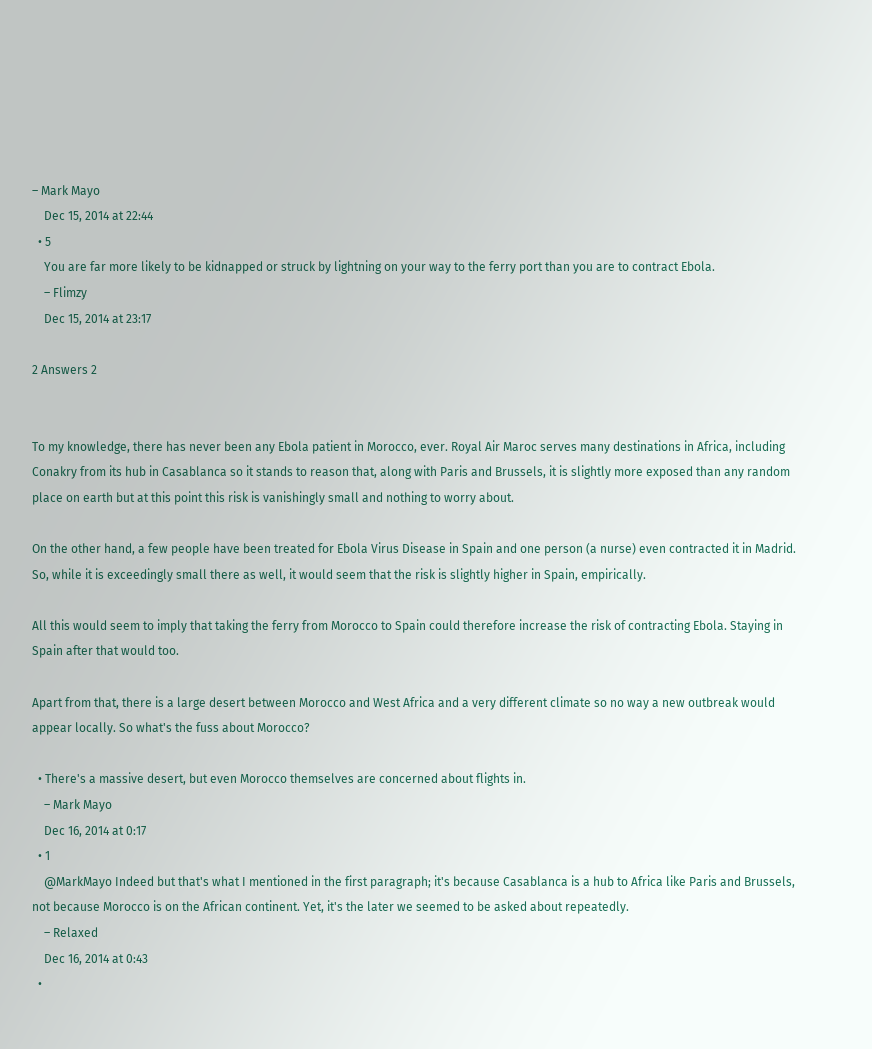– Mark Mayo
    Dec 15, 2014 at 22:44
  • 5
    You are far more likely to be kidnapped or struck by lightning on your way to the ferry port than you are to contract Ebola.
    – Flimzy
    Dec 15, 2014 at 23:17

2 Answers 2


To my knowledge, there has never been any Ebola patient in Morocco, ever. Royal Air Maroc serves many destinations in Africa, including Conakry from its hub in Casablanca so it stands to reason that, along with Paris and Brussels, it is slightly more exposed than any random place on earth but at this point this risk is vanishingly small and nothing to worry about.

On the other hand, a few people have been treated for Ebola Virus Disease in Spain and one person (a nurse) even contracted it in Madrid. So, while it is exceedingly small there as well, it would seem that the risk is slightly higher in Spain, empirically.

All this would seem to imply that taking the ferry from Morocco to Spain could therefore increase the risk of contracting Ebola. Staying in Spain after that would too.

Apart from that, there is a large desert between Morocco and West Africa and a very different climate so no way a new outbreak would appear locally. So what's the fuss about Morocco?

  • There's a massive desert, but even Morocco themselves are concerned about flights in.
    – Mark Mayo
    Dec 16, 2014 at 0:17
  • 1
    @MarkMayo Indeed but that's what I mentioned in the first paragraph; it's because Casablanca is a hub to Africa like Paris and Brussels, not because Morocco is on the African continent. Yet, it's the later we seemed to be asked about repeatedly.
    – Relaxed
    Dec 16, 2014 at 0:43
  •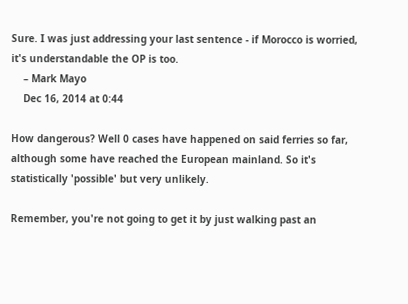Sure. I was just addressing your last sentence - if Morocco is worried, it's understandable the OP is too.
    – Mark Mayo
    Dec 16, 2014 at 0:44

How dangerous? Well 0 cases have happened on said ferries so far, although some have reached the European mainland. So it's statistically 'possible' but very unlikely.

Remember, you're not going to get it by just walking past an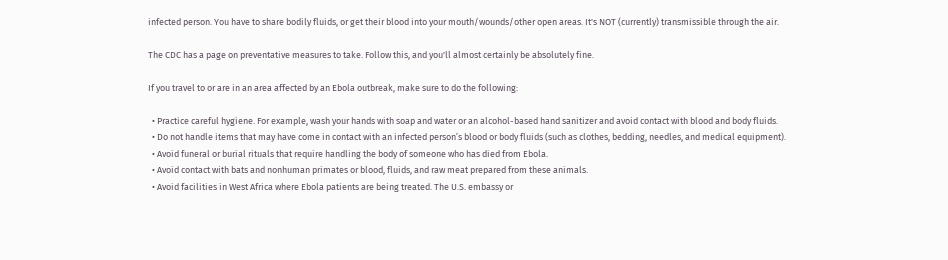infected person. You have to share bodily fluids, or get their blood into your mouth/wounds/other open areas. It's NOT (currently) transmissible through the air.

The CDC has a page on preventative measures to take. Follow this, and you'll almost certainly be absolutely fine.

If you travel to or are in an area affected by an Ebola outbreak, make sure to do the following:

  • Practice careful hygiene. For example, wash your hands with soap and water or an alcohol-based hand sanitizer and avoid contact with blood and body fluids.
  • Do not handle items that may have come in contact with an infected person’s blood or body fluids (such as clothes, bedding, needles, and medical equipment).
  • Avoid funeral or burial rituals that require handling the body of someone who has died from Ebola.
  • Avoid contact with bats and nonhuman primates or blood, fluids, and raw meat prepared from these animals.
  • Avoid facilities in West Africa where Ebola patients are being treated. The U.S. embassy or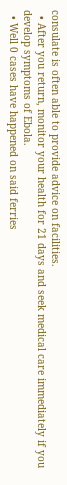consulate is often able to provide advice on facilities.
  • After you return, monitor your health for 21 days and seek medical care immediately if you develop symptoms of Ebola.
  • Well 0 cases have happened on said ferries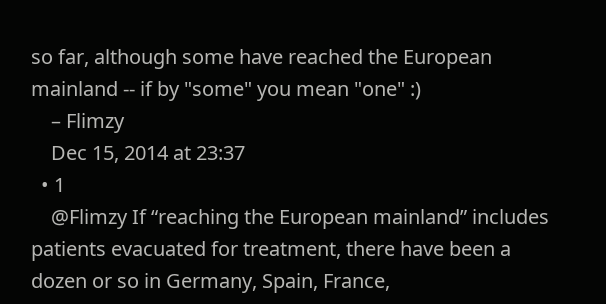so far, although some have reached the European mainland -- if by "some" you mean "one" :)
    – Flimzy
    Dec 15, 2014 at 23:37
  • 1
    @Flimzy If “reaching the European mainland” includes patients evacuated for treatment, there have been a dozen or so in Germany, Spain, France,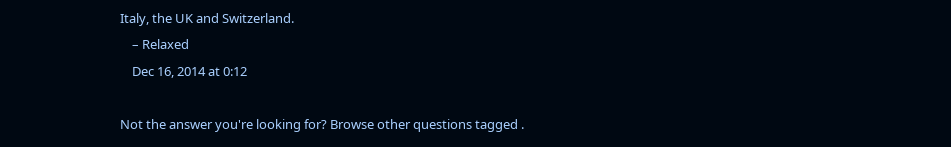Italy, the UK and Switzerland.
    – Relaxed
    Dec 16, 2014 at 0:12

Not the answer you're looking for? Browse other questions tagged .